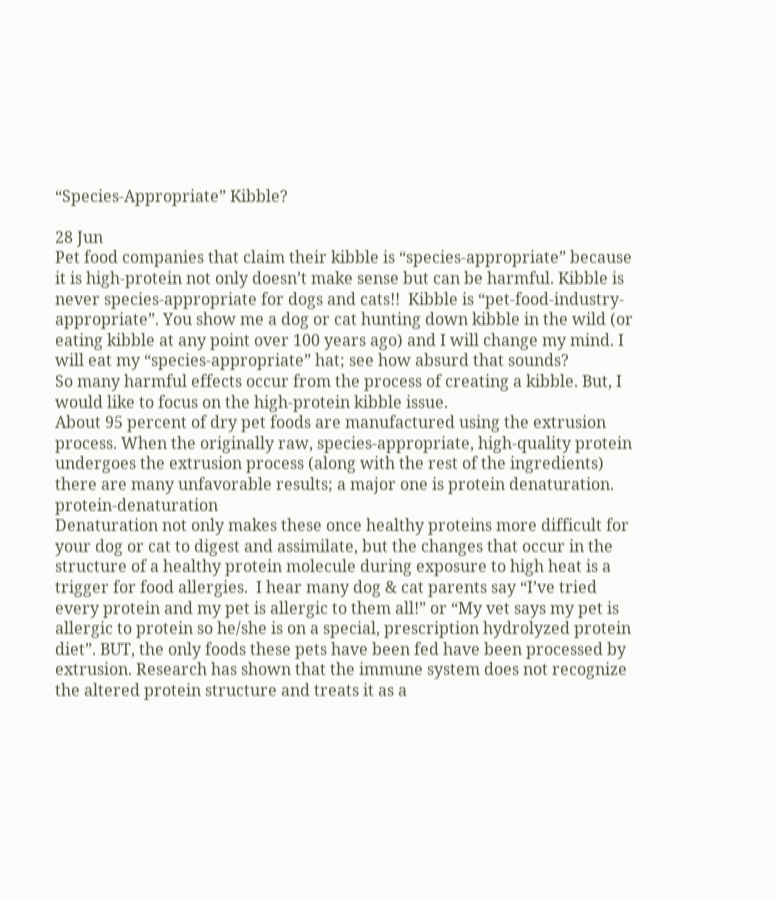“Species-Appropriate” Kibble?

28 Jun
Pet food companies that claim their kibble is “species-appropriate” because it is high-protein not only doesn’t make sense but can be harmful. Kibble is never species-appropriate for dogs and cats!!  Kibble is “pet-food-industry-appropriate”. You show me a dog or cat hunting down kibble in the wild (or eating kibble at any point over 100 years ago) and I will change my mind. I will eat my “species-appropriate” hat; see how absurd that sounds?
So many harmful effects occur from the process of creating a kibble. But, I would like to focus on the high-protein kibble issue.
About 95 percent of dry pet foods are manufactured using the extrusion process. When the originally raw, species-appropriate, high-quality protein undergoes the extrusion process (along with the rest of the ingredients) there are many unfavorable results; a major one is protein denaturation. protein-denaturation
Denaturation not only makes these once healthy proteins more difficult for your dog or cat to digest and assimilate, but the changes that occur in the structure of a healthy protein molecule during exposure to high heat is a trigger for food allergies.  I hear many dog & cat parents say “I’ve tried every protein and my pet is allergic to them all!” or “My vet says my pet is allergic to protein so he/she is on a special, prescription hydrolyzed protein diet”. BUT, the only foods these pets have been fed have been processed by extrusion. Research has shown that the immune system does not recognize the altered protein structure and treats it as a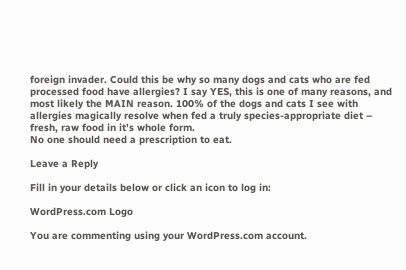foreign invader. Could this be why so many dogs and cats who are fed processed food have allergies? I say YES, this is one of many reasons, and most likely the MAIN reason. 100% of the dogs and cats I see with allergies magically resolve when fed a truly species-appropriate diet – fresh, raw food in it’s whole form.
No one should need a prescription to eat.

Leave a Reply

Fill in your details below or click an icon to log in:

WordPress.com Logo

You are commenting using your WordPress.com account.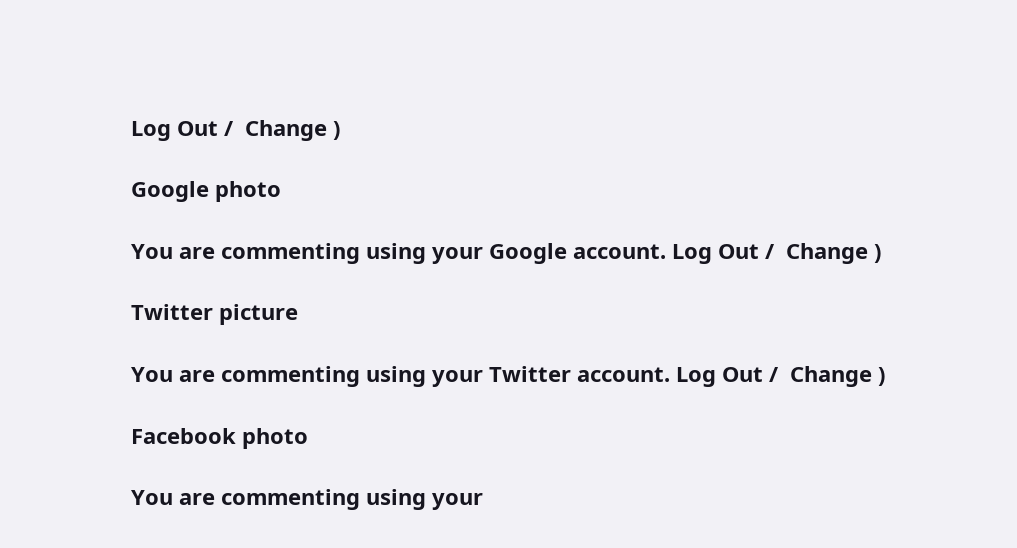Log Out /  Change )

Google photo

You are commenting using your Google account. Log Out /  Change )

Twitter picture

You are commenting using your Twitter account. Log Out /  Change )

Facebook photo

You are commenting using your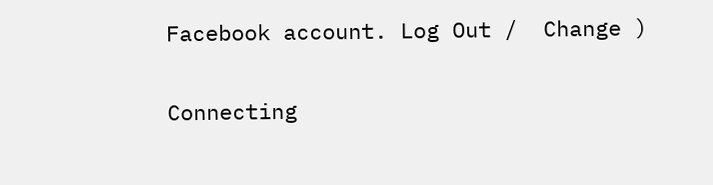Facebook account. Log Out /  Change )

Connecting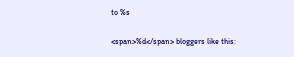to %s

<span>%d</span> bloggers like this: